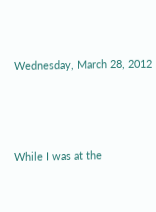Wednesday, March 28, 2012



While I was at the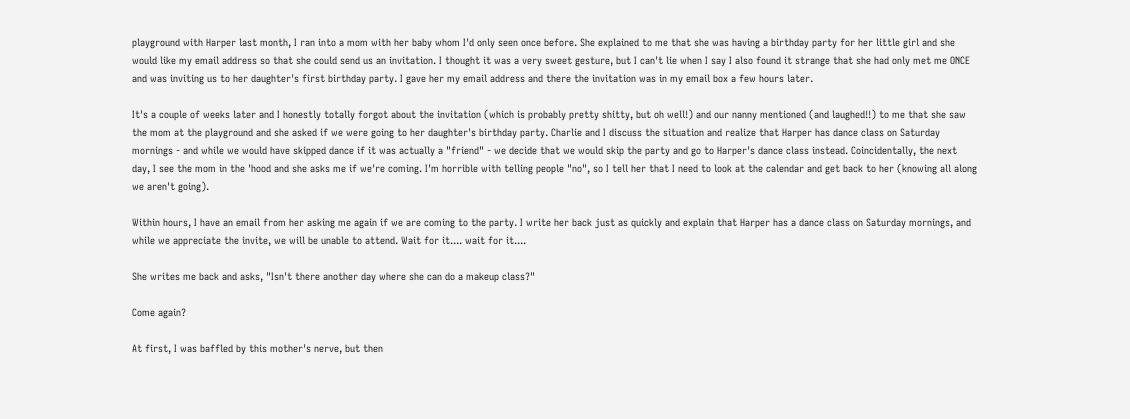playground with Harper last month, I ran into a mom with her baby whom I'd only seen once before. She explained to me that she was having a birthday party for her little girl and she would like my email address so that she could send us an invitation. I thought it was a very sweet gesture, but I can't lie when I say I also found it strange that she had only met me ONCE and was inviting us to her daughter's first birthday party. I gave her my email address and there the invitation was in my email box a few hours later.

It's a couple of weeks later and I honestly totally forgot about the invitation (which is probably pretty shitty, but oh well!) and our nanny mentioned (and laughed!!) to me that she saw the mom at the playground and she asked if we were going to her daughter's birthday party. Charlie and I discuss the situation and realize that Harper has dance class on Saturday mornings - and while we would have skipped dance if it was actually a "friend" - we decide that we would skip the party and go to Harper's dance class instead. Coincidentally, the next day, I see the mom in the 'hood and she asks me if we're coming. I'm horrible with telling people "no", so I tell her that I need to look at the calendar and get back to her (knowing all along we aren't going).

Within hours, I have an email from her asking me again if we are coming to the party. I write her back just as quickly and explain that Harper has a dance class on Saturday mornings, and while we appreciate the invite, we will be unable to attend. Wait for it.... wait for it....

She writes me back and asks, "Isn't there another day where she can do a makeup class?"

Come again?

At first, I was baffled by this mother's nerve, but then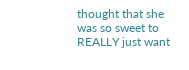thought that she was so sweet to REALLY just want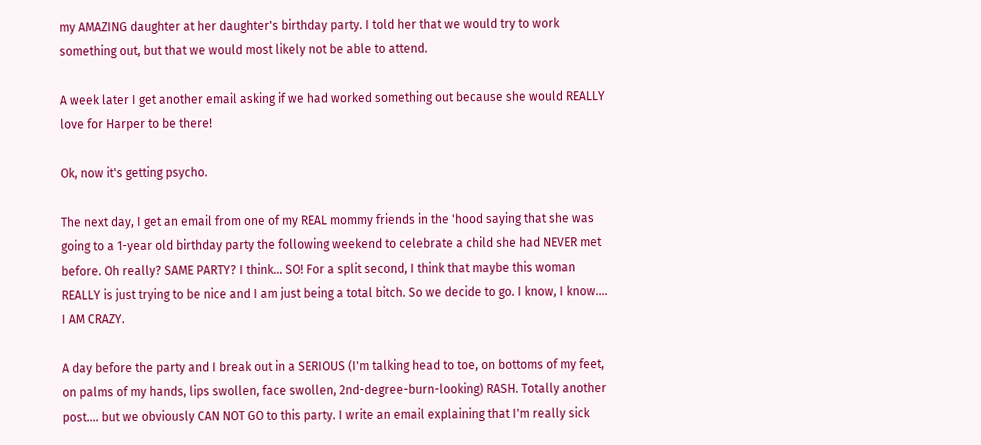my AMAZING daughter at her daughter's birthday party. I told her that we would try to work something out, but that we would most likely not be able to attend.

A week later I get another email asking if we had worked something out because she would REALLY love for Harper to be there!

Ok, now it's getting psycho.

The next day, I get an email from one of my REAL mommy friends in the 'hood saying that she was going to a 1-year old birthday party the following weekend to celebrate a child she had NEVER met before. Oh really? SAME PARTY? I think... SO! For a split second, I think that maybe this woman REALLY is just trying to be nice and I am just being a total bitch. So we decide to go. I know, I know.... I AM CRAZY.

A day before the party and I break out in a SERIOUS (I'm talking head to toe, on bottoms of my feet, on palms of my hands, lips swollen, face swollen, 2nd-degree-burn-looking) RASH. Totally another post.... but we obviously CAN NOT GO to this party. I write an email explaining that I'm really sick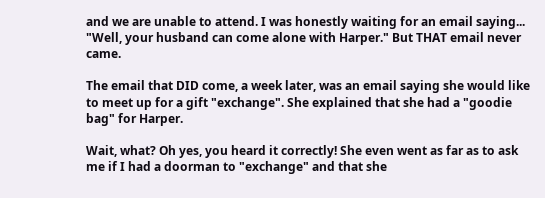and we are unable to attend. I was honestly waiting for an email saying... "Well, your husband can come alone with Harper." But THAT email never came.

The email that DID come, a week later, was an email saying she would like to meet up for a gift "exchange". She explained that she had a "goodie bag" for Harper.

Wait, what? Oh yes, you heard it correctly! She even went as far as to ask me if I had a doorman to "exchange" and that she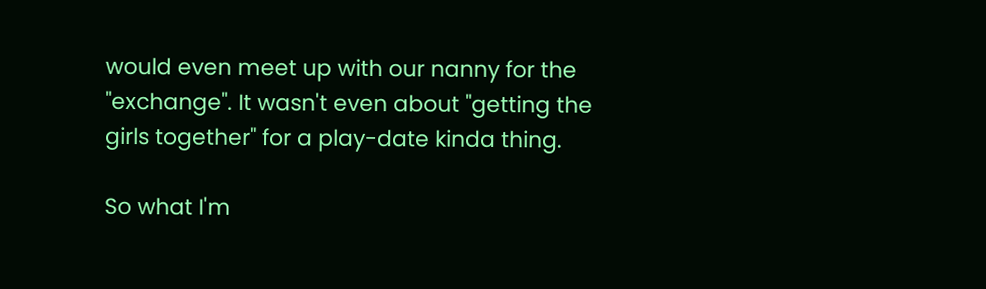would even meet up with our nanny for the "exchange". It wasn't even about "getting the girls together" for a play-date kinda thing.

So what I'm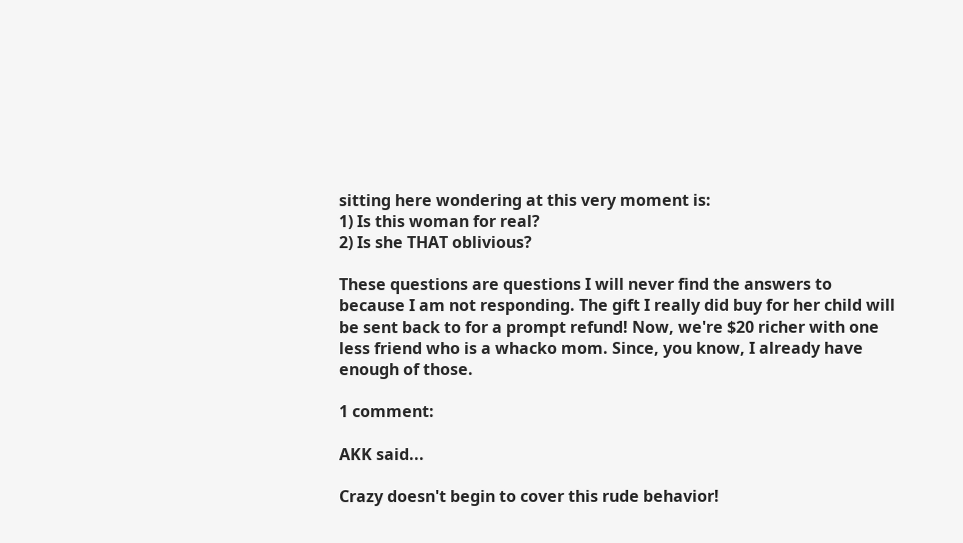sitting here wondering at this very moment is:
1) Is this woman for real?
2) Is she THAT oblivious?

These questions are questions I will never find the answers to because I am not responding. The gift I really did buy for her child will be sent back to for a prompt refund! Now, we're $20 richer with one less friend who is a whacko mom. Since, you know, I already have enough of those.

1 comment:

AKK said...

Crazy doesn't begin to cover this rude behavior!